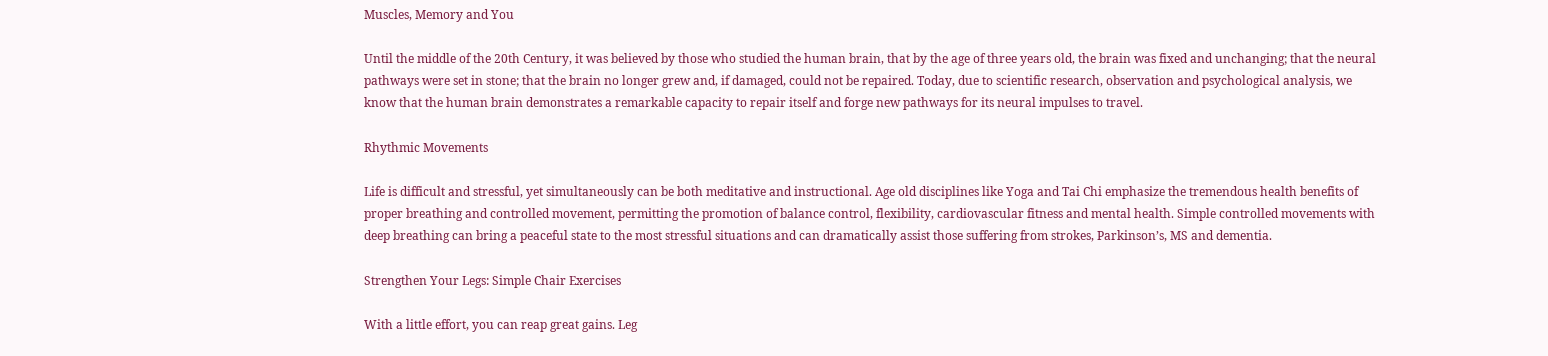Muscles, Memory and You

Until the middle of the 20th Century, it was believed by those who studied the human brain, that by the age of three years old, the brain was fixed and unchanging; that the neural pathways were set in stone; that the brain no longer grew and, if damaged, could not be repaired. Today, due to scientific research, observation and psychological analysis, we know that the human brain demonstrates a remarkable capacity to repair itself and forge new pathways for its neural impulses to travel.

Rhythmic Movements

Life is difficult and stressful, yet simultaneously can be both meditative and instructional. Age old disciplines like Yoga and Tai Chi emphasize the tremendous health benefits of proper breathing and controlled movement, permitting the promotion of balance control, flexibility, cardiovascular fitness and mental health. Simple controlled movements with deep breathing can bring a peaceful state to the most stressful situations and can dramatically assist those suffering from strokes, Parkinson’s, MS and dementia.

Strengthen Your Legs: Simple Chair Exercises

With a little effort, you can reap great gains. Leg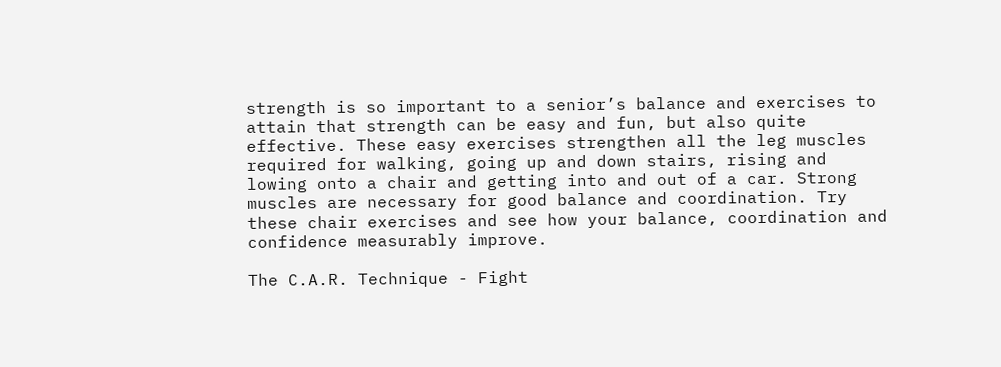strength is so important to a senior’s balance and exercises to attain that strength can be easy and fun, but also quite effective. These easy exercises strengthen all the leg muscles required for walking, going up and down stairs, rising and lowing onto a chair and getting into and out of a car. Strong muscles are necessary for good balance and coordination. Try these chair exercises and see how your balance, coordination and confidence measurably improve.

The C.A.R. Technique - Fight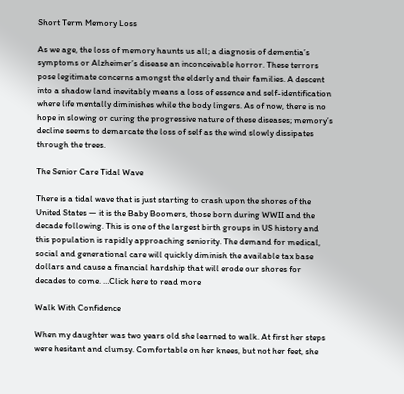Short Term Memory Loss

As we age, the loss of memory haunts us all; a diagnosis of dementia’s symptoms or Alzheimer’s disease an inconceivable horror. These terrors pose legitimate concerns amongst the elderly and their families. A descent into a shadow land inevitably means a loss of essence and self-identification where life mentally diminishes while the body lingers. As of now, there is no hope in slowing or curing the progressive nature of these diseases; memory’s decline seems to demarcate the loss of self as the wind slowly dissipates through the trees.

The Senior Care Tidal Wave

There is a tidal wave that is just starting to crash upon the shores of the United States — it is the Baby Boomers, those born during WWII and the decade following. This is one of the largest birth groups in US history and this population is rapidly approaching seniority. The demand for medical, social and generational care will quickly diminish the available tax base dollars and cause a financial hardship that will erode our shores for decades to come. …Click here to read more

Walk With Confidence

When my daughter was two years old she learned to walk. At first her steps were hesitant and clumsy. Comfortable on her knees, but not her feet, she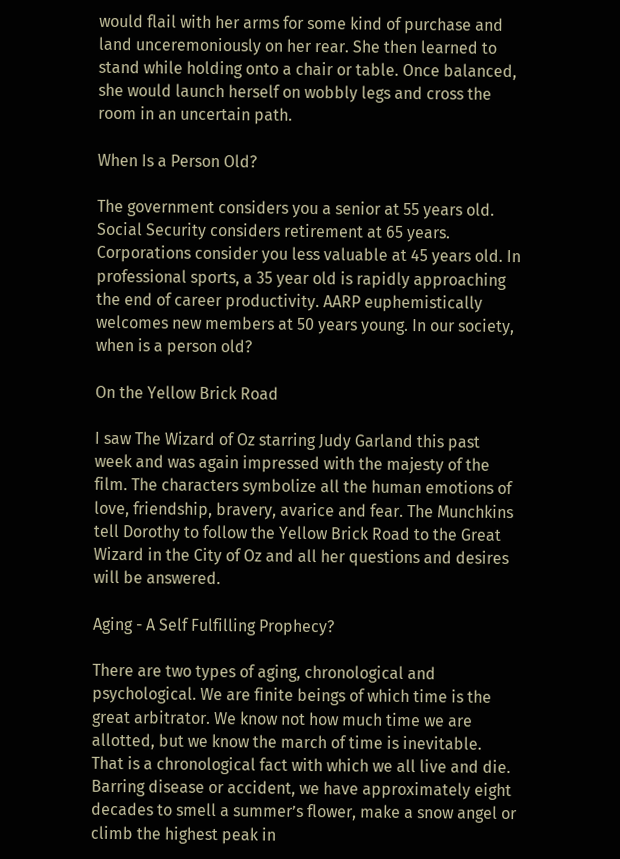would flail with her arms for some kind of purchase and land unceremoniously on her rear. She then learned to stand while holding onto a chair or table. Once balanced, she would launch herself on wobbly legs and cross the room in an uncertain path.

When Is a Person Old?

The government considers you a senior at 55 years old. Social Security considers retirement at 65 years. Corporations consider you less valuable at 45 years old. In professional sports, a 35 year old is rapidly approaching the end of career productivity. AARP euphemistically welcomes new members at 50 years young. In our society, when is a person old?

On the Yellow Brick Road

I saw The Wizard of Oz starring Judy Garland this past week and was again impressed with the majesty of the film. The characters symbolize all the human emotions of love, friendship, bravery, avarice and fear. The Munchkins tell Dorothy to follow the Yellow Brick Road to the Great Wizard in the City of Oz and all her questions and desires will be answered.

Aging - A Self Fulfilling Prophecy?

There are two types of aging, chronological and psychological. We are finite beings of which time is the great arbitrator. We know not how much time we are allotted, but we know the march of time is inevitable. That is a chronological fact with which we all live and die. Barring disease or accident, we have approximately eight decades to smell a summer’s flower, make a snow angel or climb the highest peak in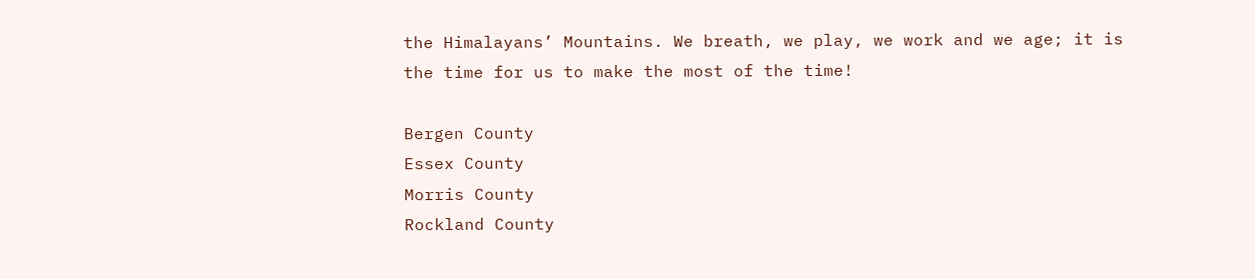the Himalayans’ Mountains. We breath, we play, we work and we age; it is the time for us to make the most of the time!

Bergen County
Essex County
Morris County
Rockland County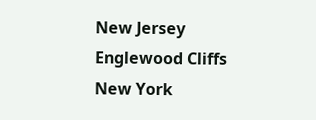New Jersey
Englewood Cliffs
New York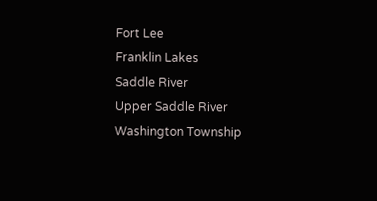Fort Lee
Franklin Lakes
Saddle River
Upper Saddle River
Washington Township